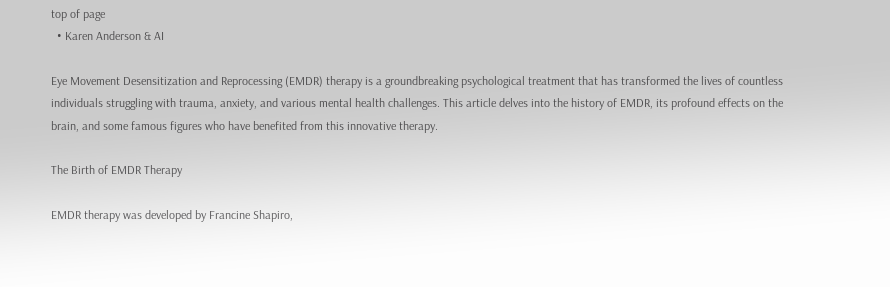top of page
  • Karen Anderson & AI

Eye Movement Desensitization and Reprocessing (EMDR) therapy is a groundbreaking psychological treatment that has transformed the lives of countless individuals struggling with trauma, anxiety, and various mental health challenges. This article delves into the history of EMDR, its profound effects on the brain, and some famous figures who have benefited from this innovative therapy.

The Birth of EMDR Therapy

EMDR therapy was developed by Francine Shapiro,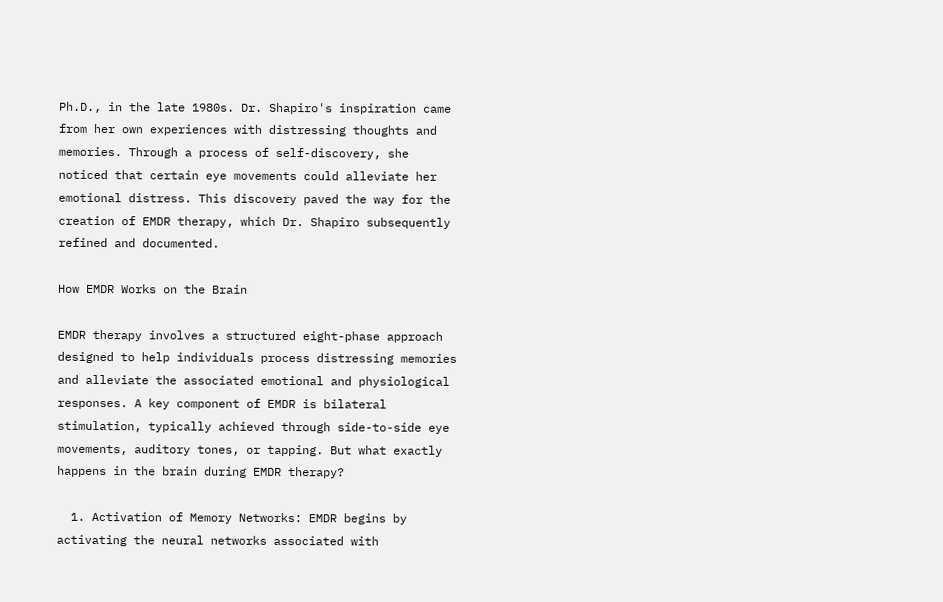Ph.D., in the late 1980s. Dr. Shapiro's inspiration came from her own experiences with distressing thoughts and memories. Through a process of self-discovery, she noticed that certain eye movements could alleviate her emotional distress. This discovery paved the way for the creation of EMDR therapy, which Dr. Shapiro subsequently refined and documented.

How EMDR Works on the Brain

EMDR therapy involves a structured eight-phase approach designed to help individuals process distressing memories and alleviate the associated emotional and physiological responses. A key component of EMDR is bilateral stimulation, typically achieved through side-to-side eye movements, auditory tones, or tapping. But what exactly happens in the brain during EMDR therapy?

  1. Activation of Memory Networks: EMDR begins by activating the neural networks associated with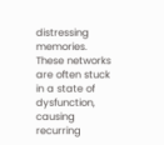distressing memories. These networks are often stuck in a state of dysfunction, causing recurring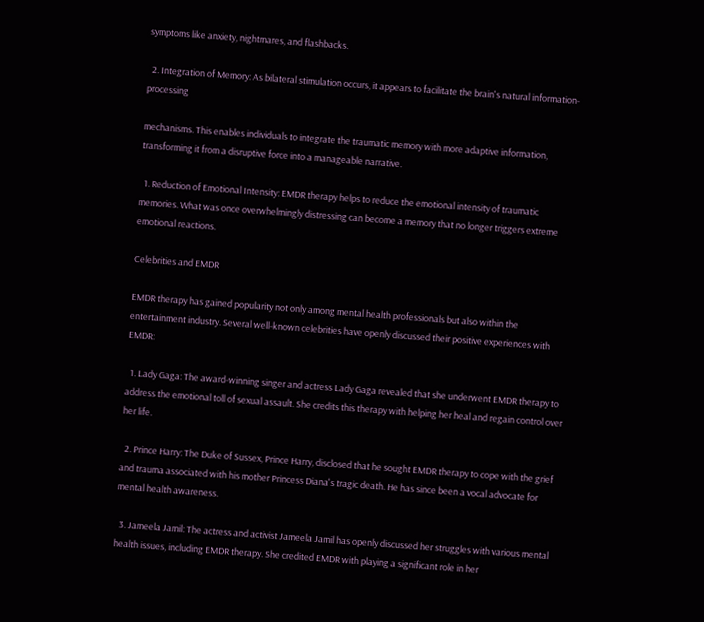symptoms like anxiety, nightmares, and flashbacks.

  2. Integration of Memory: As bilateral stimulation occurs, it appears to facilitate the brain's natural information-processing

mechanisms. This enables individuals to integrate the traumatic memory with more adaptive information, transforming it from a disruptive force into a manageable narrative.

  1. Reduction of Emotional Intensity: EMDR therapy helps to reduce the emotional intensity of traumatic memories. What was once overwhelmingly distressing can become a memory that no longer triggers extreme emotional reactions.

Celebrities and EMDR

EMDR therapy has gained popularity not only among mental health professionals but also within the entertainment industry. Several well-known celebrities have openly discussed their positive experiences with EMDR:

  1. Lady Gaga: The award-winning singer and actress Lady Gaga revealed that she underwent EMDR therapy to address the emotional toll of sexual assault. She credits this therapy with helping her heal and regain control over her life.

  2. Prince Harry: The Duke of Sussex, Prince Harry, disclosed that he sought EMDR therapy to cope with the grief and trauma associated with his mother Princess Diana's tragic death. He has since been a vocal advocate for mental health awareness.

  3. Jameela Jamil: The actress and activist Jameela Jamil has openly discussed her struggles with various mental health issues, including EMDR therapy. She credited EMDR with playing a significant role in her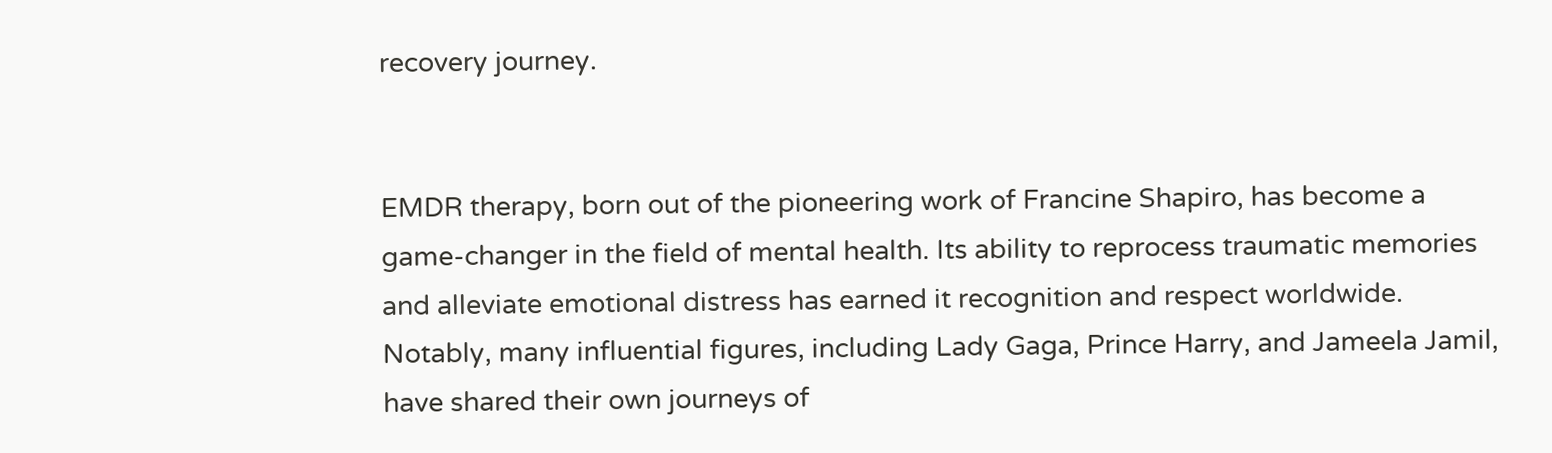recovery journey.


EMDR therapy, born out of the pioneering work of Francine Shapiro, has become a game-changer in the field of mental health. Its ability to reprocess traumatic memories and alleviate emotional distress has earned it recognition and respect worldwide. Notably, many influential figures, including Lady Gaga, Prince Harry, and Jameela Jamil, have shared their own journeys of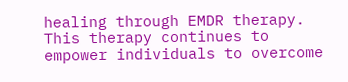healing through EMDR therapy. This therapy continues to empower individuals to overcome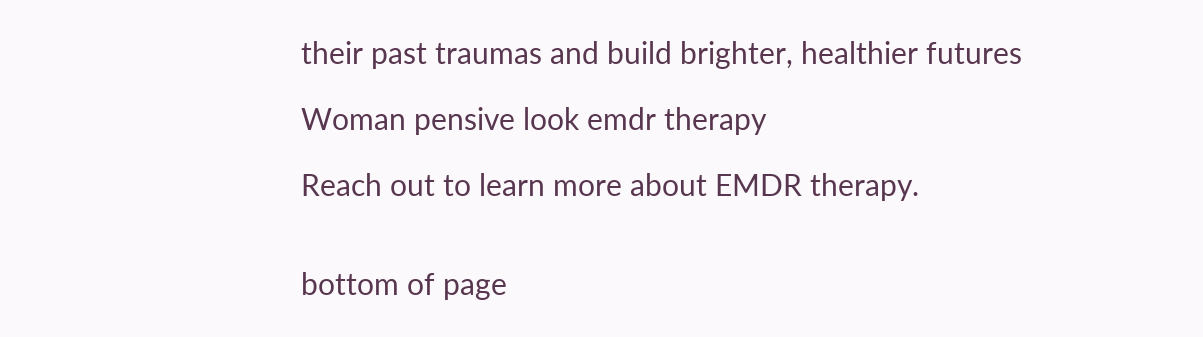their past traumas and build brighter, healthier futures

Woman pensive look emdr therapy

Reach out to learn more about EMDR therapy.


bottom of page